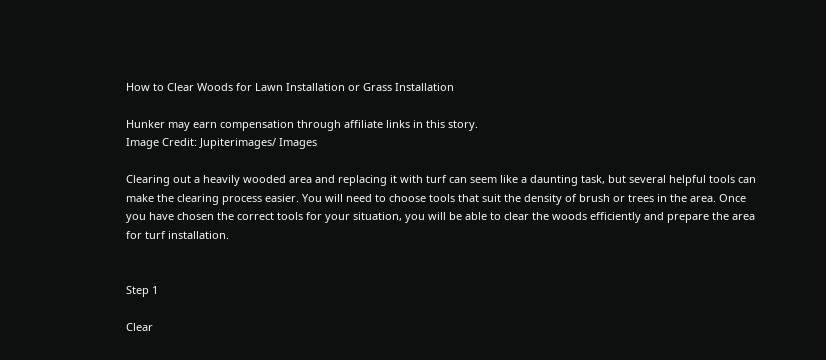How to Clear Woods for Lawn Installation or Grass Installation

Hunker may earn compensation through affiliate links in this story.
Image Credit: Jupiterimages/ Images

Clearing out a heavily wooded area and replacing it with turf can seem like a daunting task, but several helpful tools can make the clearing process easier. You will need to choose tools that suit the density of brush or trees in the area. Once you have chosen the correct tools for your situation, you will be able to clear the woods efficiently and prepare the area for turf installation.


Step 1

Clear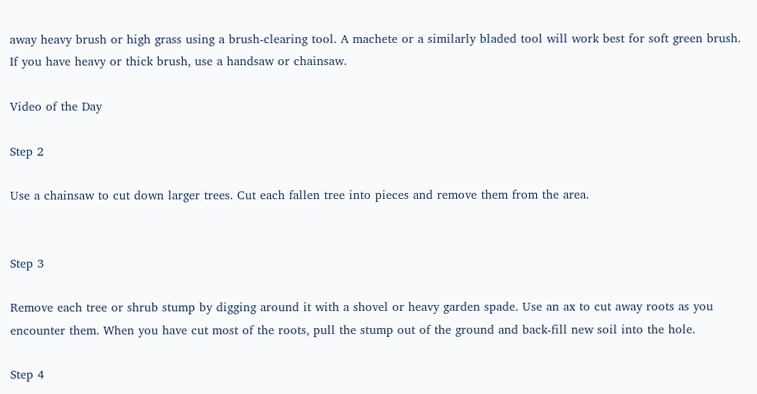away heavy brush or high grass using a brush-clearing tool. A machete or a similarly bladed tool will work best for soft green brush. If you have heavy or thick brush, use a handsaw or chainsaw.

Video of the Day

Step 2

Use a chainsaw to cut down larger trees. Cut each fallen tree into pieces and remove them from the area.


Step 3

Remove each tree or shrub stump by digging around it with a shovel or heavy garden spade. Use an ax to cut away roots as you encounter them. When you have cut most of the roots, pull the stump out of the ground and back-fill new soil into the hole.

Step 4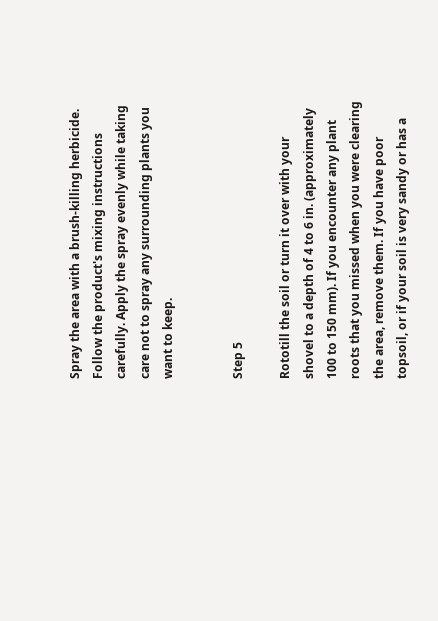Spray the area with a brush-killing herbicide. Follow the product's mixing instructions carefully. Apply the spray evenly while taking care not to spray any surrounding plants you want to keep.


Step 5

Rototill the soil or turn it over with your shovel to a depth of 4 to 6 in. (approximately 100 to 150 mm). If you encounter any plant roots that you missed when you were clearing the area, remove them. If you have poor topsoil, or if your soil is very sandy or has a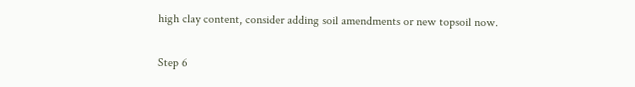high clay content, consider adding soil amendments or new topsoil now.

Step 6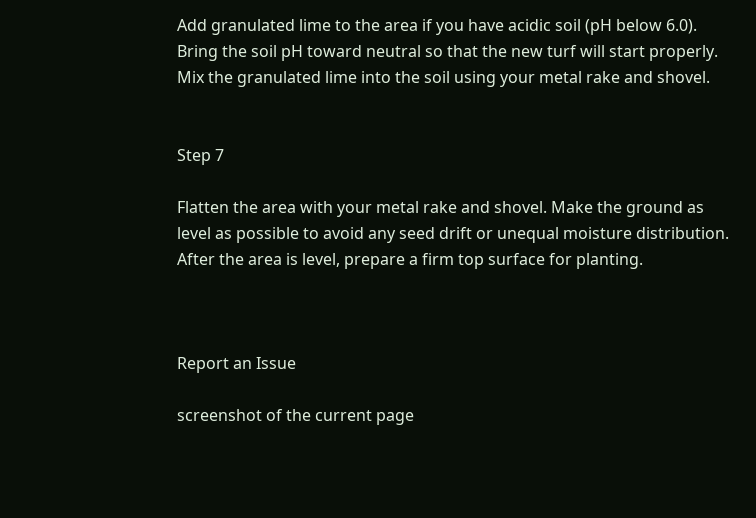Add granulated lime to the area if you have acidic soil (pH below 6.0). Bring the soil pH toward neutral so that the new turf will start properly. Mix the granulated lime into the soil using your metal rake and shovel.


Step 7

Flatten the area with your metal rake and shovel. Make the ground as level as possible to avoid any seed drift or unequal moisture distribution. After the area is level, prepare a firm top surface for planting.



Report an Issue

screenshot of the current page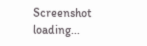Screenshot loading...